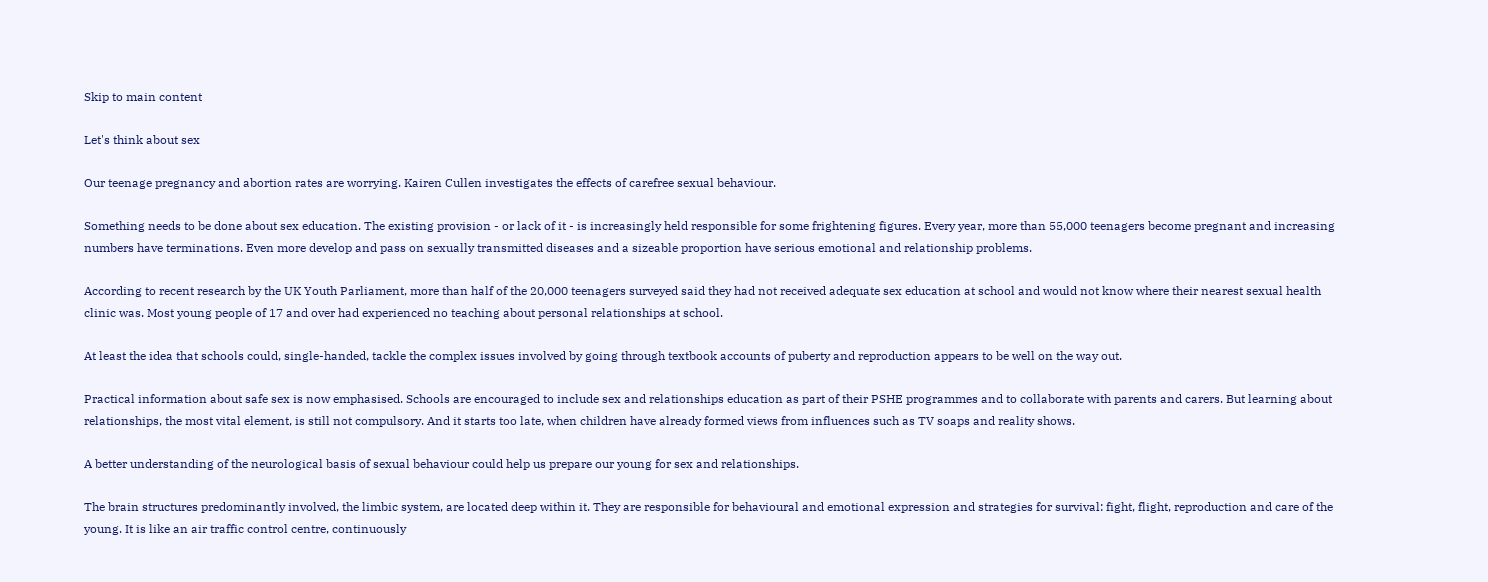Skip to main content

Let's think about sex

Our teenage pregnancy and abortion rates are worrying. Kairen Cullen investigates the effects of carefree sexual behaviour.

Something needs to be done about sex education. The existing provision - or lack of it - is increasingly held responsible for some frightening figures. Every year, more than 55,000 teenagers become pregnant and increasing numbers have terminations. Even more develop and pass on sexually transmitted diseases and a sizeable proportion have serious emotional and relationship problems.

According to recent research by the UK Youth Parliament, more than half of the 20,000 teenagers surveyed said they had not received adequate sex education at school and would not know where their nearest sexual health clinic was. Most young people of 17 and over had experienced no teaching about personal relationships at school.

At least the idea that schools could, single-handed, tackle the complex issues involved by going through textbook accounts of puberty and reproduction appears to be well on the way out.

Practical information about safe sex is now emphasised. Schools are encouraged to include sex and relationships education as part of their PSHE programmes and to collaborate with parents and carers. But learning about relationships, the most vital element, is still not compulsory. And it starts too late, when children have already formed views from influences such as TV soaps and reality shows.

A better understanding of the neurological basis of sexual behaviour could help us prepare our young for sex and relationships.

The brain structures predominantly involved, the limbic system, are located deep within it. They are responsible for behavioural and emotional expression and strategies for survival: fight, flight, reproduction and care of the young. It is like an air traffic control centre, continuously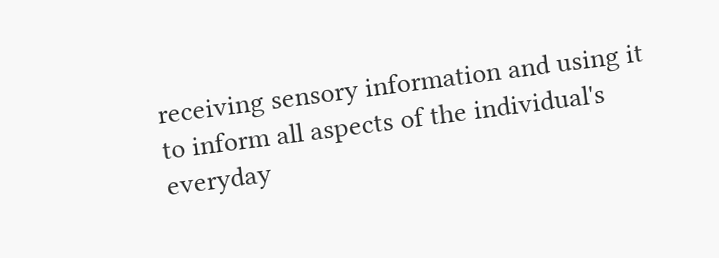receiving sensory information and using it to inform all aspects of the individual's everyday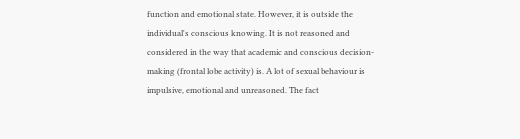function and emotional state. However, it is outside the individual's conscious knowing. It is not reasoned and considered in the way that academic and conscious decision-making (frontal lobe activity) is. A lot of sexual behaviour is impulsive, emotional and unreasoned. The fact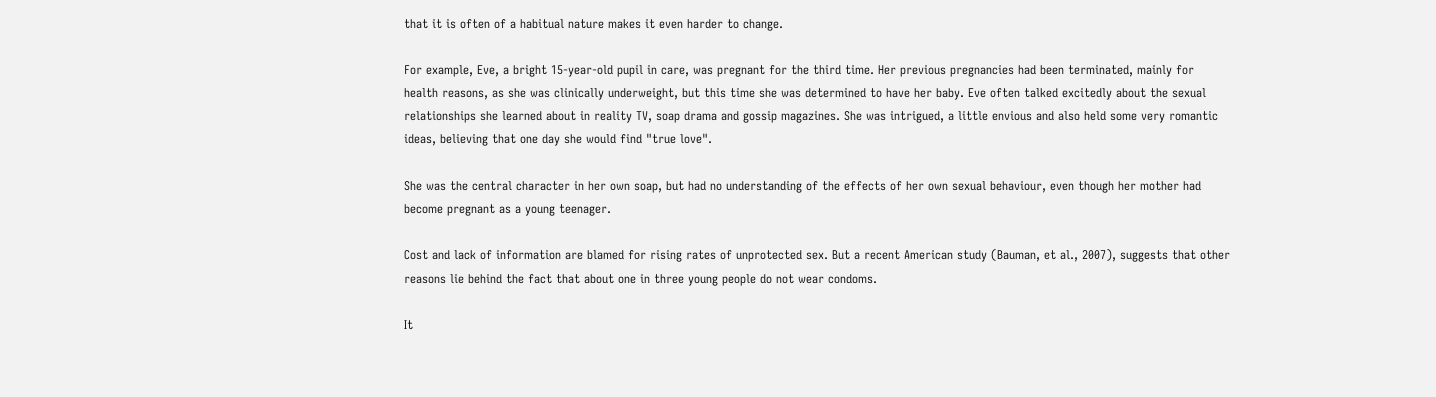that it is often of a habitual nature makes it even harder to change.

For example, Eve, a bright 15-year-old pupil in care, was pregnant for the third time. Her previous pregnancies had been terminated, mainly for health reasons, as she was clinically underweight, but this time she was determined to have her baby. Eve often talked excitedly about the sexual relationships she learned about in reality TV, soap drama and gossip magazines. She was intrigued, a little envious and also held some very romantic ideas, believing that one day she would find "true love".

She was the central character in her own soap, but had no understanding of the effects of her own sexual behaviour, even though her mother had become pregnant as a young teenager.

Cost and lack of information are blamed for rising rates of unprotected sex. But a recent American study (Bauman, et al., 2007), suggests that other reasons lie behind the fact that about one in three young people do not wear condoms.

It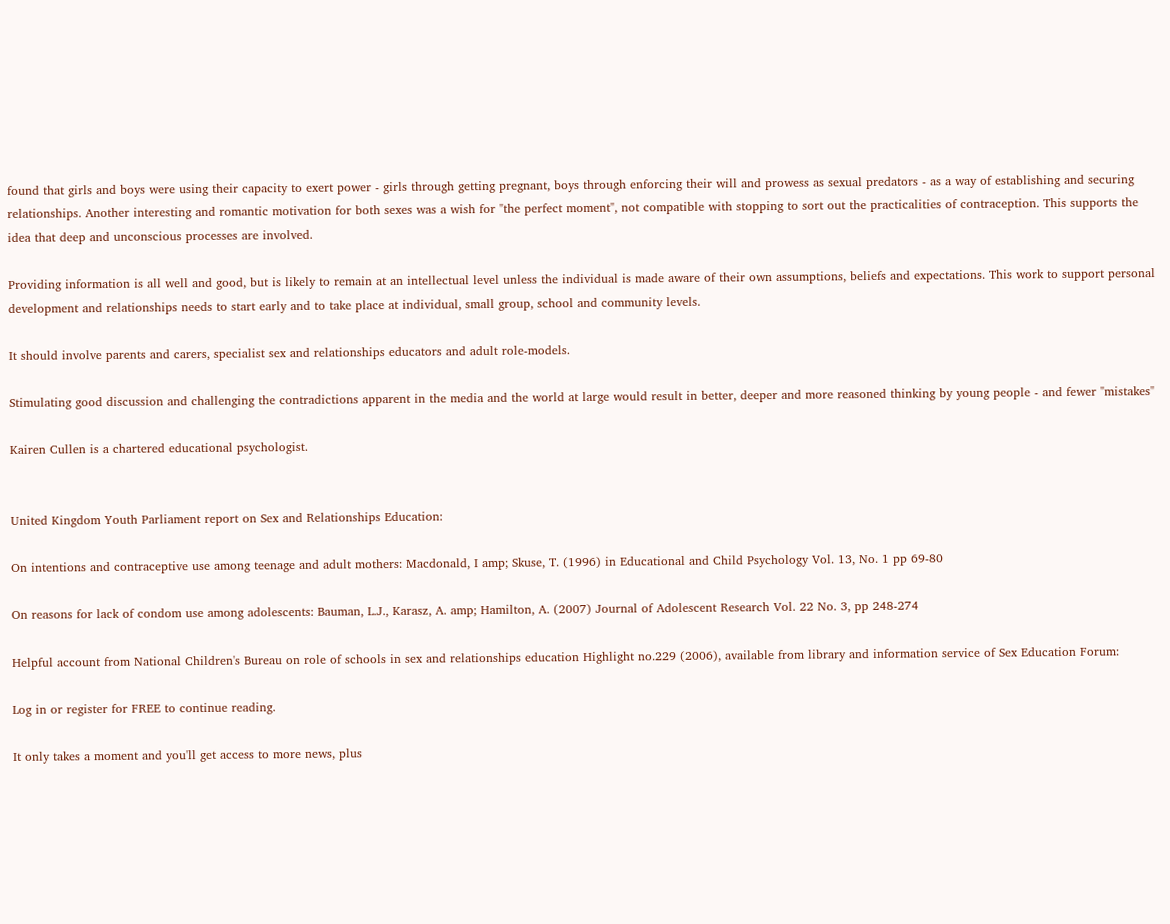found that girls and boys were using their capacity to exert power - girls through getting pregnant, boys through enforcing their will and prowess as sexual predators - as a way of establishing and securing relationships. Another interesting and romantic motivation for both sexes was a wish for "the perfect moment", not compatible with stopping to sort out the practicalities of contraception. This supports the idea that deep and unconscious processes are involved.

Providing information is all well and good, but is likely to remain at an intellectual level unless the individual is made aware of their own assumptions, beliefs and expectations. This work to support personal development and relationships needs to start early and to take place at individual, small group, school and community levels.

It should involve parents and carers, specialist sex and relationships educators and adult role-models.

Stimulating good discussion and challenging the contradictions apparent in the media and the world at large would result in better, deeper and more reasoned thinking by young people - and fewer "mistakes"

Kairen Cullen is a chartered educational psychologist.


United Kingdom Youth Parliament report on Sex and Relationships Education:

On intentions and contraceptive use among teenage and adult mothers: Macdonald, I amp; Skuse, T. (1996) in Educational and Child Psychology Vol. 13, No. 1 pp 69-80

On reasons for lack of condom use among adolescents: Bauman, L.J., Karasz, A. amp; Hamilton, A. (2007) Journal of Adolescent Research Vol. 22 No. 3, pp 248-274

Helpful account from National Children's Bureau on role of schools in sex and relationships education Highlight no.229 (2006), available from library and information service of Sex Education Forum:

Log in or register for FREE to continue reading.

It only takes a moment and you'll get access to more news, plus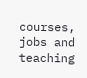courses, jobs and teaching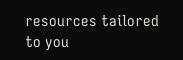resources tailored to you